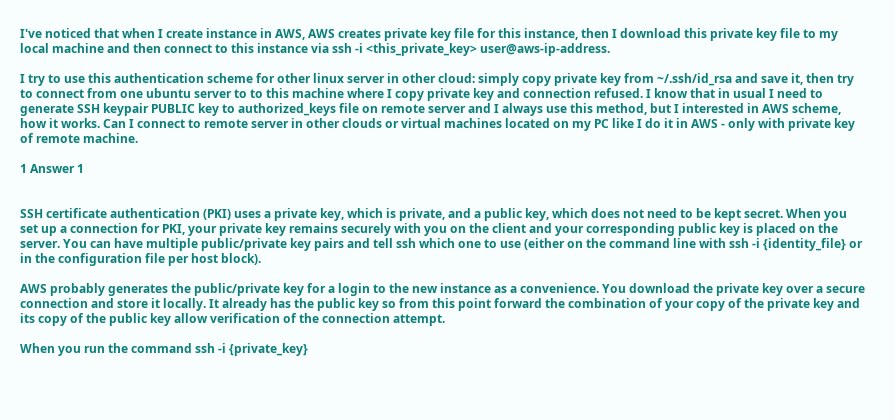I've noticed that when I create instance in AWS, AWS creates private key file for this instance, then I download this private key file to my local machine and then connect to this instance via ssh -i <this_private_key> user@aws-ip-address.

I try to use this authentication scheme for other linux server in other cloud: simply copy private key from ~/.ssh/id_rsa and save it, then try to connect from one ubuntu server to to this machine where I copy private key and connection refused. I know that in usual I need to generate SSH keypair PUBLIC key to authorized_keys file on remote server and I always use this method, but I interested in AWS scheme, how it works. Can I connect to remote server in other clouds or virtual machines located on my PC like I do it in AWS - only with private key of remote machine.

1 Answer 1


SSH certificate authentication (PKI) uses a private key, which is private, and a public key, which does not need to be kept secret. When you set up a connection for PKI, your private key remains securely with you on the client and your corresponding public key is placed on the server. You can have multiple public/private key pairs and tell ssh which one to use (either on the command line with ssh -i {identity_file} or in the configuration file per host block).

AWS probably generates the public/private key for a login to the new instance as a convenience. You download the private key over a secure connection and store it locally. It already has the public key so from this point forward the combination of your copy of the private key and its copy of the public key allow verification of the connection attempt.

When you run the command ssh -i {private_key}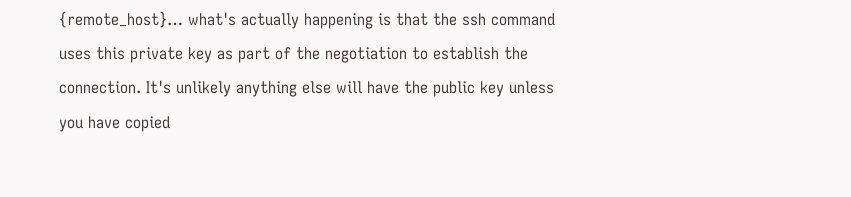{remote_host}… what's actually happening is that the ssh command uses this private key as part of the negotiation to establish the connection. It's unlikely anything else will have the public key unless you have copied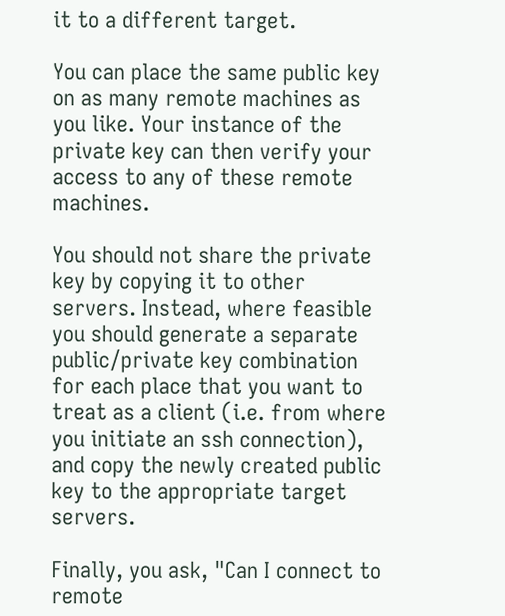it to a different target.

You can place the same public key on as many remote machines as you like. Your instance of the private key can then verify your access to any of these remote machines.

You should not share the private key by copying it to other servers. Instead, where feasible you should generate a separate public/private key combination for each place that you want to treat as a client (i.e. from where you initiate an ssh connection), and copy the newly created public key to the appropriate target servers.

Finally, you ask, "Can I connect to remote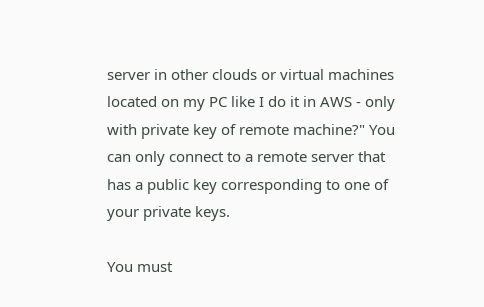server in other clouds or virtual machines located on my PC like I do it in AWS - only with private key of remote machine?" You can only connect to a remote server that has a public key corresponding to one of your private keys.

You must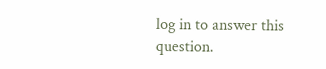log in to answer this question.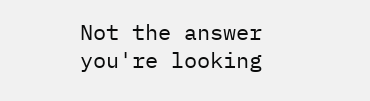Not the answer you're looking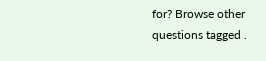for? Browse other questions tagged .